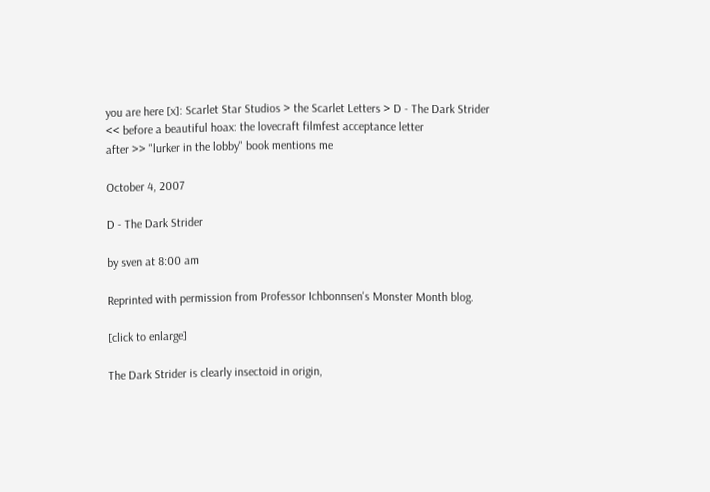you are here [x]: Scarlet Star Studios > the Scarlet Letters > D - The Dark Strider
<< before a beautiful hoax: the lovecraft filmfest acceptance letter
after >> "lurker in the lobby" book mentions me

October 4, 2007

D - The Dark Strider

by sven at 8:00 am

Reprinted with permission from Professor Ichbonnsen's Monster Month blog.

[click to enlarge]

The Dark Strider is clearly insectoid in origin,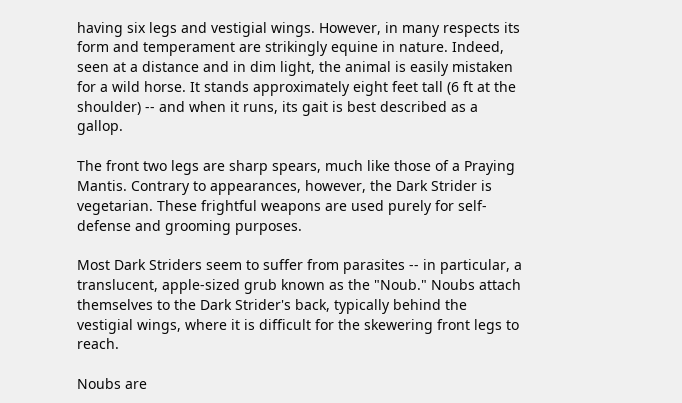having six legs and vestigial wings. However, in many respects its form and temperament are strikingly equine in nature. Indeed, seen at a distance and in dim light, the animal is easily mistaken for a wild horse. It stands approximately eight feet tall (6 ft at the shoulder) -- and when it runs, its gait is best described as a gallop.

The front two legs are sharp spears, much like those of a Praying Mantis. Contrary to appearances, however, the Dark Strider is vegetarian. These frightful weapons are used purely for self-defense and grooming purposes.

Most Dark Striders seem to suffer from parasites -- in particular, a translucent, apple-sized grub known as the "Noub." Noubs attach themselves to the Dark Strider's back, typically behind the vestigial wings, where it is difficult for the skewering front legs to reach.

Noubs are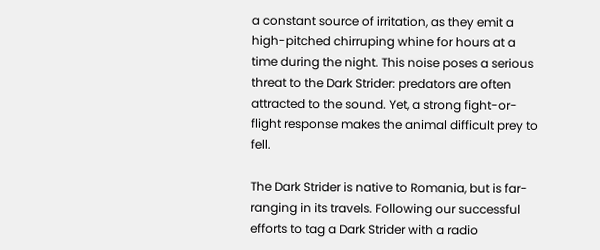a constant source of irritation, as they emit a high-pitched chirruping whine for hours at a time during the night. This noise poses a serious threat to the Dark Strider: predators are often attracted to the sound. Yet, a strong fight-or-flight response makes the animal difficult prey to fell.

The Dark Strider is native to Romania, but is far-ranging in its travels. Following our successful efforts to tag a Dark Strider with a radio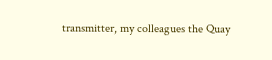transmitter, my colleagues the Quay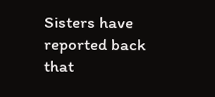Sisters have reported back that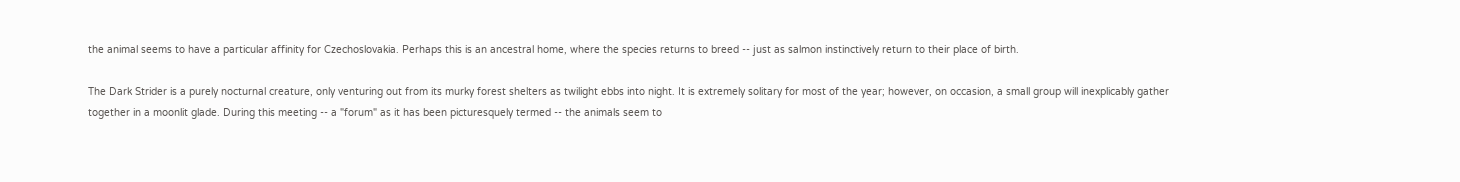the animal seems to have a particular affinity for Czechoslovakia. Perhaps this is an ancestral home, where the species returns to breed -- just as salmon instinctively return to their place of birth.

The Dark Strider is a purely nocturnal creature, only venturing out from its murky forest shelters as twilight ebbs into night. It is extremely solitary for most of the year; however, on occasion, a small group will inexplicably gather together in a moonlit glade. During this meeting -- a "forum" as it has been picturesquely termed -- the animals seem to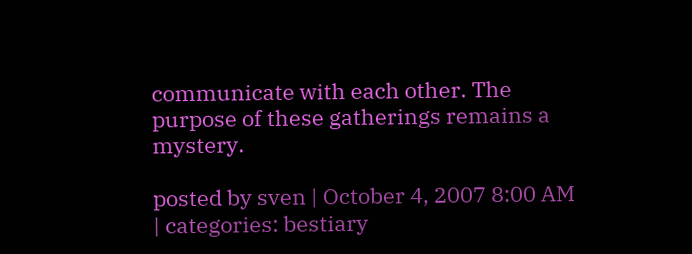communicate with each other. The purpose of these gatherings remains a mystery.

posted by sven | October 4, 2007 8:00 AM | categories: bestiary